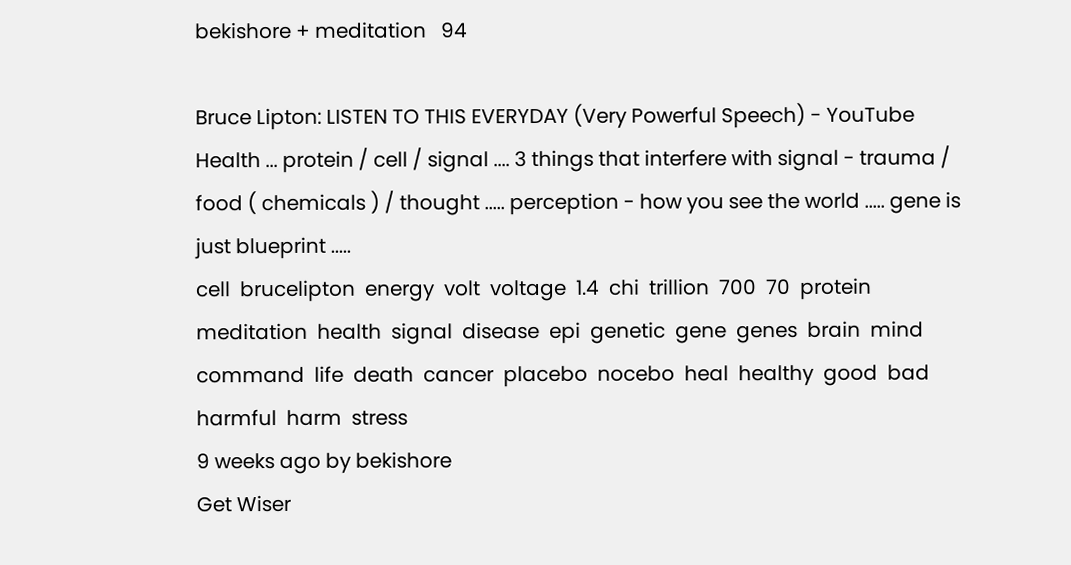bekishore + meditation   94

Bruce Lipton: LISTEN TO THIS EVERYDAY (Very Powerful Speech) - YouTube
Health ... protein / cell / signal .... 3 things that interfere with signal - trauma / food ( chemicals ) / thought ..... perception - how you see the world ..... gene is just blueprint .....
cell  brucelipton  energy  volt  voltage  1.4  chi  trillion  700  70  protein  meditation  health  signal  disease  epi  genetic  gene  genes  brain  mind  command  life  death  cancer  placebo  nocebo  heal  healthy  good  bad  harmful  harm  stress
9 weeks ago by bekishore
Get Wiser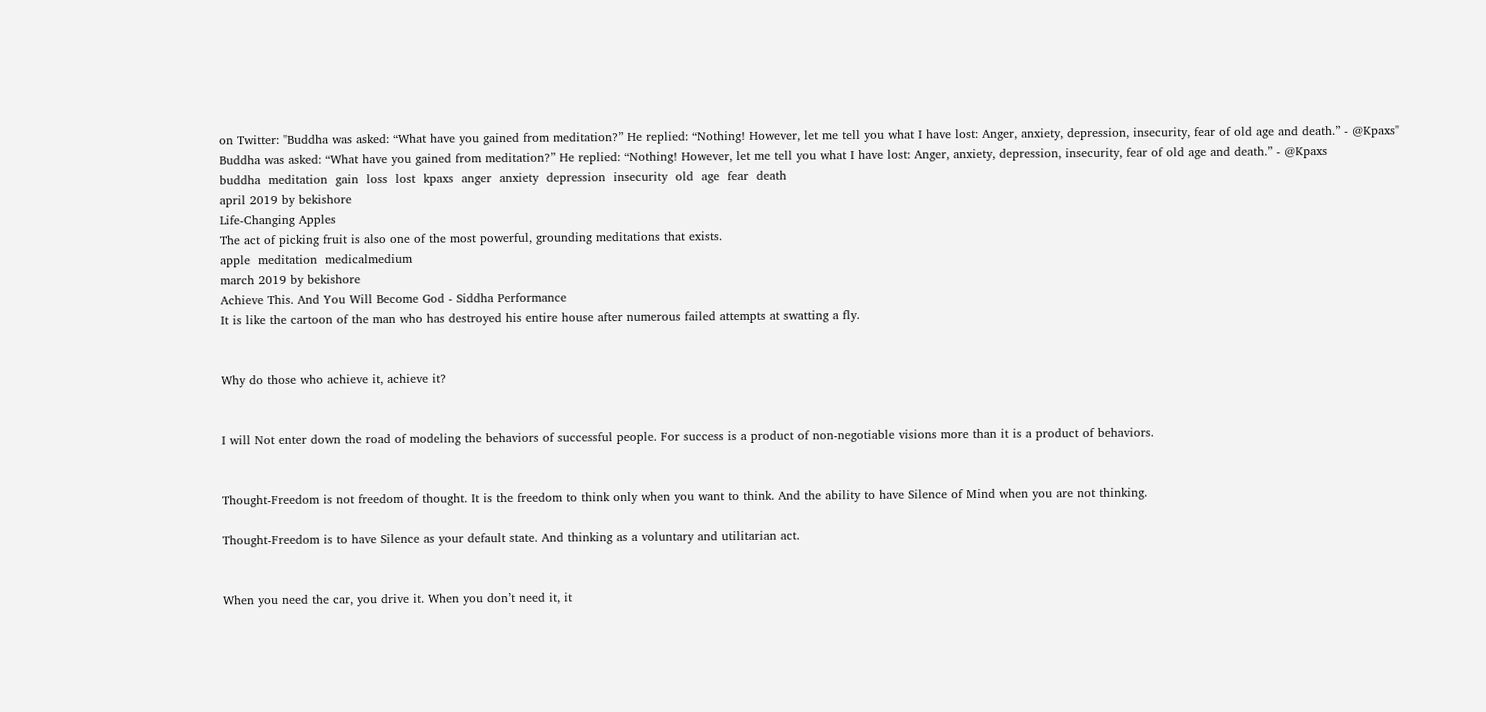on Twitter: "Buddha was asked: “What have you gained from meditation?” He replied: “Nothing! However, let me tell you what I have lost: Anger, anxiety, depression, insecurity, fear of old age and death.” - @Kpaxs"
Buddha was asked: “What have you gained from meditation?” He replied: “Nothing! However, let me tell you what I have lost: Anger, anxiety, depression, insecurity, fear of old age and death.” - @Kpaxs
buddha  meditation  gain  loss  lost  kpaxs  anger  anxiety  depression  insecurity  old  age  fear  death
april 2019 by bekishore
Life-Changing Apples
The act of picking fruit is also one of the most powerful, grounding meditations that exists.
apple  meditation  medicalmedium
march 2019 by bekishore
Achieve This. And You Will Become God - Siddha Performance
It is like the cartoon of the man who has destroyed his entire house after numerous failed attempts at swatting a fly.


Why do those who achieve it, achieve it?


I will Not enter down the road of modeling the behaviors of successful people. For success is a product of non-negotiable visions more than it is a product of behaviors.


Thought-Freedom is not freedom of thought. It is the freedom to think only when you want to think. And the ability to have Silence of Mind when you are not thinking.

Thought-Freedom is to have Silence as your default state. And thinking as a voluntary and utilitarian act.


When you need the car, you drive it. When you don’t need it, it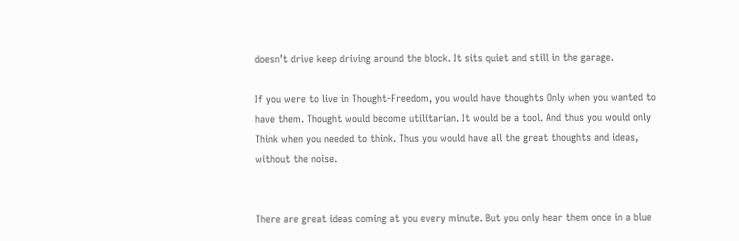doesn’t drive keep driving around the block. It sits quiet and still in the garage.

If you were to live in Thought-Freedom, you would have thoughts Only when you wanted to have them. Thought would become utilitarian. It would be a tool. And thus you would only Think when you needed to think. Thus you would have all the great thoughts and ideas, without the noise.


There are great ideas coming at you every minute. But you only hear them once in a blue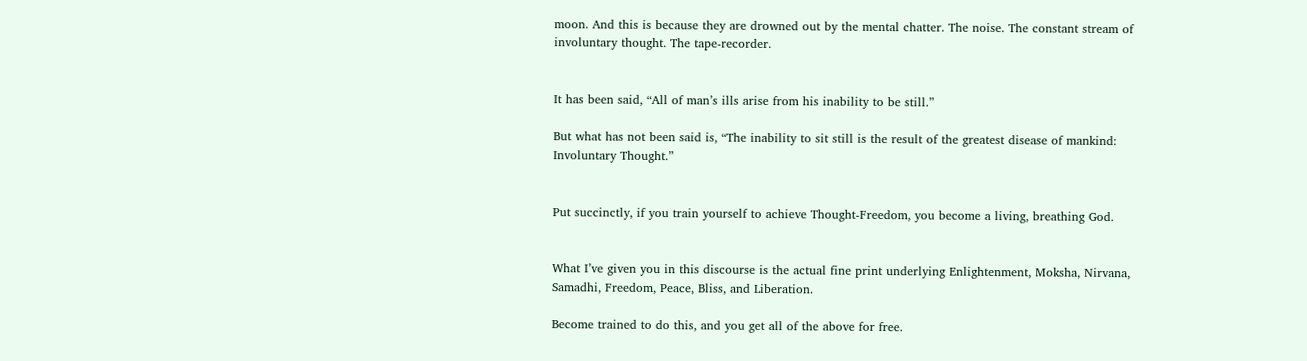moon. And this is because they are drowned out by the mental chatter. The noise. The constant stream of involuntary thought. The tape-recorder.


It has been said, “All of man’s ills arise from his inability to be still.”

But what has not been said is, “The inability to sit still is the result of the greatest disease of mankind: Involuntary Thought.”


Put succinctly, if you train yourself to achieve Thought-Freedom, you become a living, breathing God.


What I’ve given you in this discourse is the actual fine print underlying Enlightenment, Moksha, Nirvana, Samadhi, Freedom, Peace, Bliss, and Liberation.

Become trained to do this, and you get all of the above for free.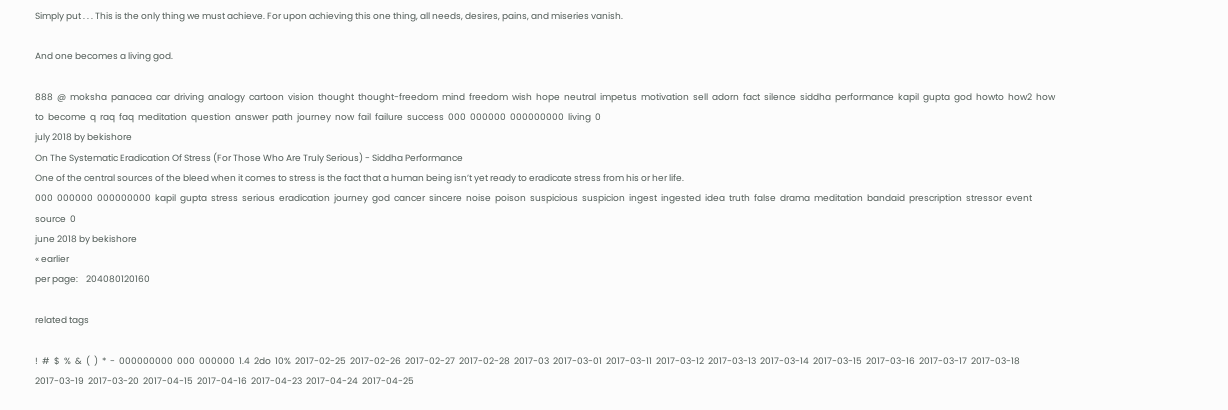Simply put . . . This is the only thing we must achieve. For upon achieving this one thing, all needs, desires, pains, and miseries vanish.

And one becomes a living god.

888  @  moksha  panacea  car  driving  analogy  cartoon  vision  thought  thought-freedom  mind  freedom  wish  hope  neutral  impetus  motivation  sell  adorn  fact  silence  siddha  performance  kapil  gupta  god  howto  how2  how  to  become  q  raq  faq  meditation  question  answer  path  journey  now  fail  failure  success  000  000000  000000000  living  0
july 2018 by bekishore
On The Systematic Eradication Of Stress (For Those Who Are Truly Serious) - Siddha Performance
One of the central sources of the bleed when it comes to stress is the fact that a human being isn’t yet ready to eradicate stress from his or her life.
000  000000  000000000  kapil  gupta  stress  serious  eradication  journey  god  cancer  sincere  noise  poison  suspicious  suspicion  ingest  ingested  idea  truth  false  drama  meditation  bandaid  prescription  stressor  event  source  0
june 2018 by bekishore
« earlier
per page:    204080120160

related tags

!  #  $  %  &  (  )  *  -  000000000  000  000000  1.4  2do  10%  2017-02-25  2017-02-26  2017-02-27  2017-02-28  2017-03  2017-03-01  2017-03-11  2017-03-12  2017-03-13  2017-03-14  2017-03-15  2017-03-16  2017-03-17  2017-03-18  2017-03-19  2017-03-20  2017-04-15  2017-04-16  2017-04-23  2017-04-24  2017-04-25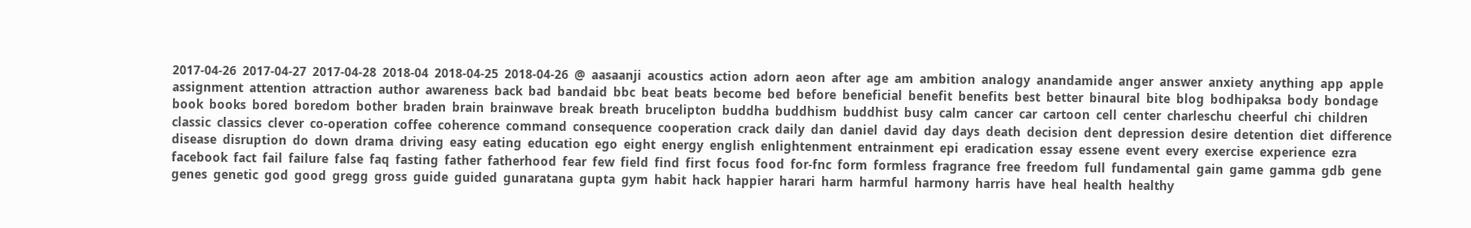2017-04-26  2017-04-27  2017-04-28  2018-04  2018-04-25  2018-04-26  @  aasaanji  acoustics  action  adorn  aeon  after  age  am  ambition  analogy  anandamide  anger  answer  anxiety  anything  app  apple  assignment  attention  attraction  author  awareness  back  bad  bandaid  bbc  beat  beats  become  bed  before  beneficial  benefit  benefits  best  better  binaural  bite  blog  bodhipaksa  body  bondage  book  books  bored  boredom  bother  braden  brain  brainwave  break  breath  brucelipton  buddha  buddhism  buddhist  busy  calm  cancer  car  cartoon  cell  center  charleschu  cheerful  chi  children  classic  classics  clever  co-operation  coffee  coherence  command  consequence  cooperation  crack  daily  dan  daniel  david  day  days  death  decision  dent  depression  desire  detention  diet  difference  disease  disruption  do  down  drama  driving  easy  eating  education  ego  eight  energy  english  enlightenment  entrainment  epi  eradication  essay  essene  event  every  exercise  experience  ezra  facebook  fact  fail  failure  false  faq  fasting  father  fatherhood  fear  few  field  find  first  focus  food  for-fnc  form  formless  fragrance  free  freedom  full  fundamental  gain  game  gamma  gdb  gene  genes  genetic  god  good  gregg  gross  guide  guided  gunaratana  gupta  gym  habit  hack  happier  harari  harm  harmful  harmony  harris  have  heal  health  healthy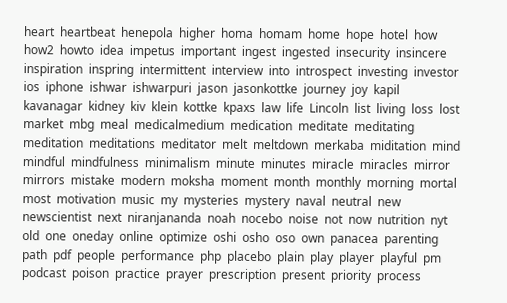heart  heartbeat  henepola  higher  homa  homam  home  hope  hotel  how  how2  howto  idea  impetus  important  ingest  ingested  insecurity  insincere  inspiration  inspring  intermittent  interview  into  introspect  investing  investor  ios  iphone  ishwar  ishwarpuri  jason  jasonkottke  journey  joy  kapil  kavanagar  kidney  kiv  klein  kottke  kpaxs  law  life  Lincoln  list  living  loss  lost  market  mbg  meal  medicalmedium  medication  meditate  meditating  meditation  meditations  meditator  melt  meltdown  merkaba  miditation  mind  mindful  mindfulness  minimalism  minute  minutes  miracle  miracles  mirror  mirrors  mistake  modern  moksha  moment  month  monthly  morning  mortal  most  motivation  music  my  mysteries  mystery  naval  neutral  new  newscientist  next  niranjananda  noah  nocebo  noise  not  now  nutrition  nyt  old  one  oneday  online  optimize  oshi  osho  oso  own  panacea  parenting  path  pdf  people  performance  php  placebo  plain  play  player  playful  pm  podcast  poison  practice  prayer  prescription  present  priority  process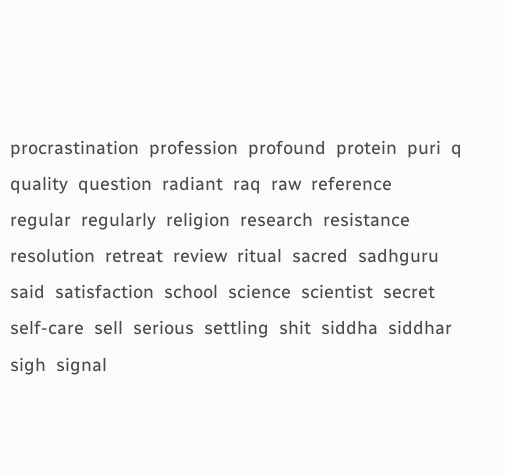procrastination  profession  profound  protein  puri  q  quality  question  radiant  raq  raw  reference  regular  regularly  religion  research  resistance  resolution  retreat  review  ritual  sacred  sadhguru  said  satisfaction  school  science  scientist  secret  self-care  sell  serious  settling  shit  siddha  siddhar  sigh  signal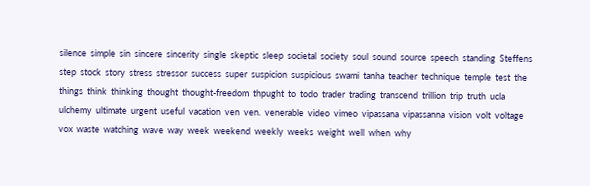silence  simple  sin  sincere  sincerity  single  skeptic  sleep  societal  society  soul  sound  source  speech  standing  Steffens  step  stock  story  stress  stressor  success  super  suspicion  suspicious  swami  tanha  teacher  technique  temple  test  the  things  think  thinking  thought  thought-freedom  thpught  to  todo  trader  trading  transcend  trillion  trip  truth  ucla  ulchemy  ultimate  urgent  useful  vacation  ven  ven.  venerable  video  vimeo  vipassana  vipassanna  vision  volt  voltage  vox  waste  watching  wave  way  week  weekend  weekly  weeks  weight  well  when  why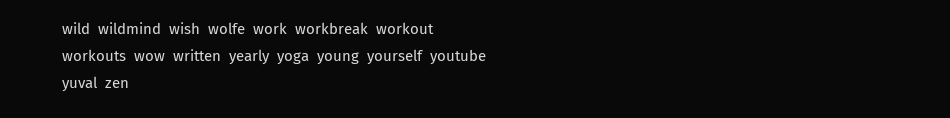wild  wildmind  wish  wolfe  work  workbreak  workout  workouts  wow  written  yearly  yoga  young  yourself  youtube  yuval  zen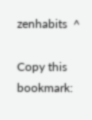zenhabits  ^

Copy this bookmark: